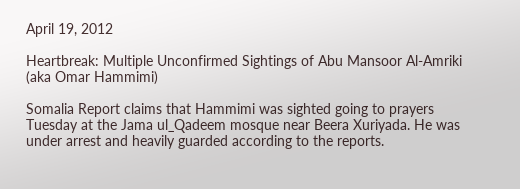April 19, 2012

Heartbreak: Multiple Unconfirmed Sightings of Abu Mansoor Al-Amriki (aka Omar Hammimi)

Somalia Report claims that Hammimi was sighted going to prayers Tuesday at the Jama ul_Qadeem mosque near Beera Xuriyada. He was under arrest and heavily guarded according to the reports.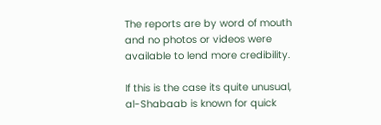The reports are by word of mouth and no photos or videos were available to lend more credibility.

If this is the case its quite unusual, al-Shabaab is known for quick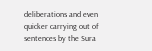deliberations and even quicker carrying out of sentences by the Sura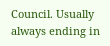Council. Usually always ending in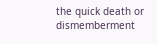the quick death or dismemberment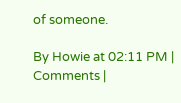of someone.

By Howie at 02:11 PM | Comments |